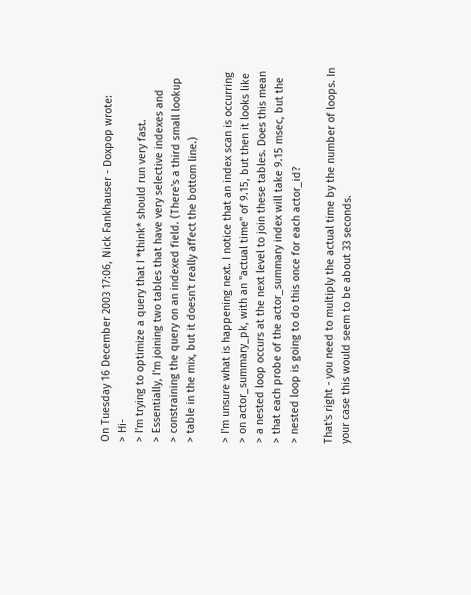On Tuesday 16 December 2003 17:06, Nick Fankhauser - Doxpop wrote:
> Hi-
> I'm trying to optimize a query that I *think* should run very fast.
> Essentially, I'm joining two tables that have very selective indexes and
> constraining the query on an indexed field. (There's a third small lookup
> table in the mix, but it doesn't really affect the bottom line.)

> I'm unsure what is happening next. I notice that an index scan is occurring
> on actor_summary_pk, with an "actual time" of 9.15, but then it looks like
> a nested loop occurs at the next level to join these tables. Does this mean
> that each probe of the actor_summary index will take 9.15 msec, but the
> nested loop is going to do this once for each actor_id?

That's right - you need to multiply the actual time by the number of loops. In
your case this would seem to be about 33 seconds.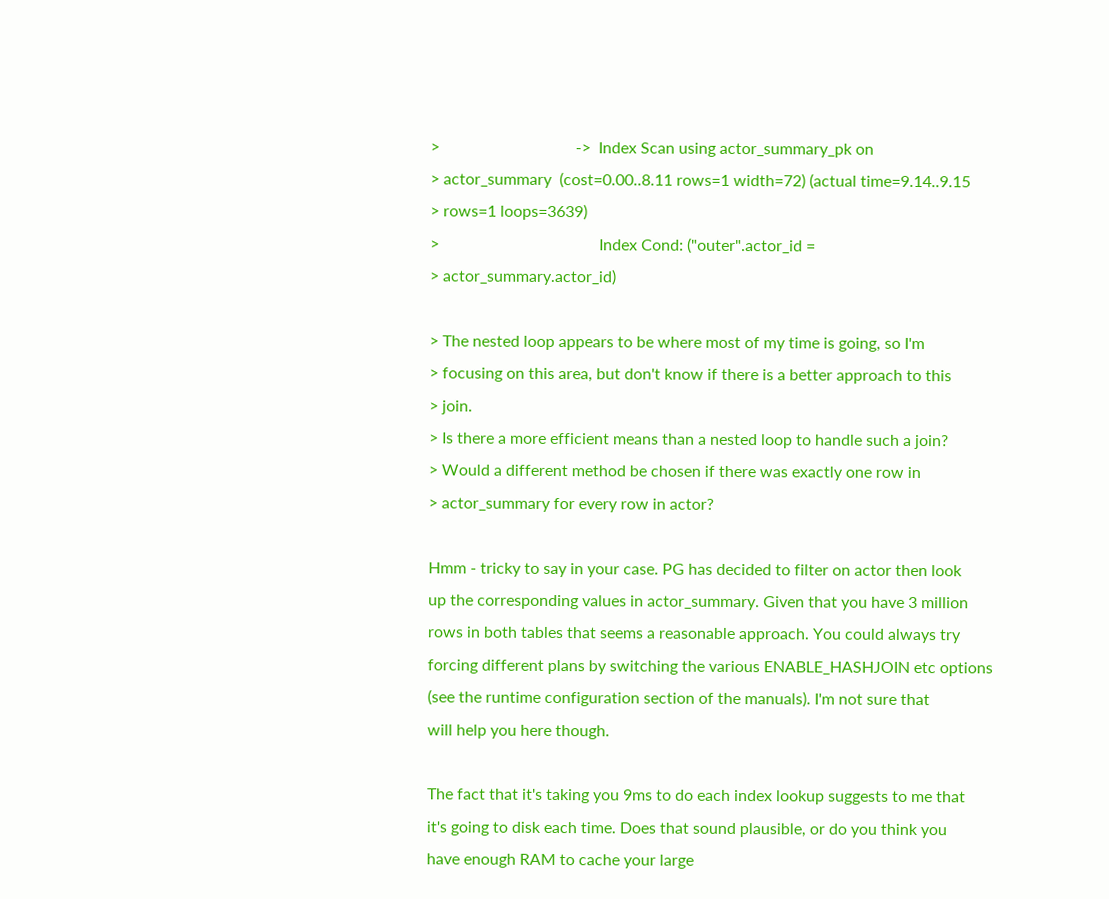>                                  ->  Index Scan using actor_summary_pk on
> actor_summary  (cost=0.00..8.11 rows=1 width=72) (actual time=9.14..9.15
> rows=1 loops=3639)
>                                        Index Cond: ("outer".actor_id =
> actor_summary.actor_id)

> The nested loop appears to be where most of my time is going, so I'm
> focusing on this area, but don't know if there is a better approach to this
> join.
> Is there a more efficient means than a nested loop to handle such a join?
> Would a different method be chosen if there was exactly one row in
> actor_summary for every row in actor?

Hmm - tricky to say in your case. PG has decided to filter on actor then look
up the corresponding values in actor_summary. Given that you have 3 million
rows in both tables that seems a reasonable approach. You could always try
forcing different plans by switching the various ENABLE_HASHJOIN etc options
(see the runtime configuration section of the manuals). I'm not sure that
will help you here though.

The fact that it's taking you 9ms to do each index lookup suggests to me that
it's going to disk each time. Does that sound plausible, or do you think you
have enough RAM to cache your large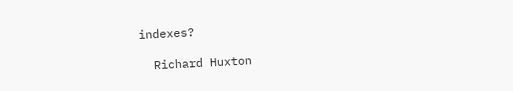indexes?

  Richard Huxton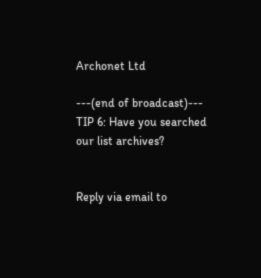Archonet Ltd

---(end of broadcast)---
TIP 6: Have you searched our list archives?


Reply via email to